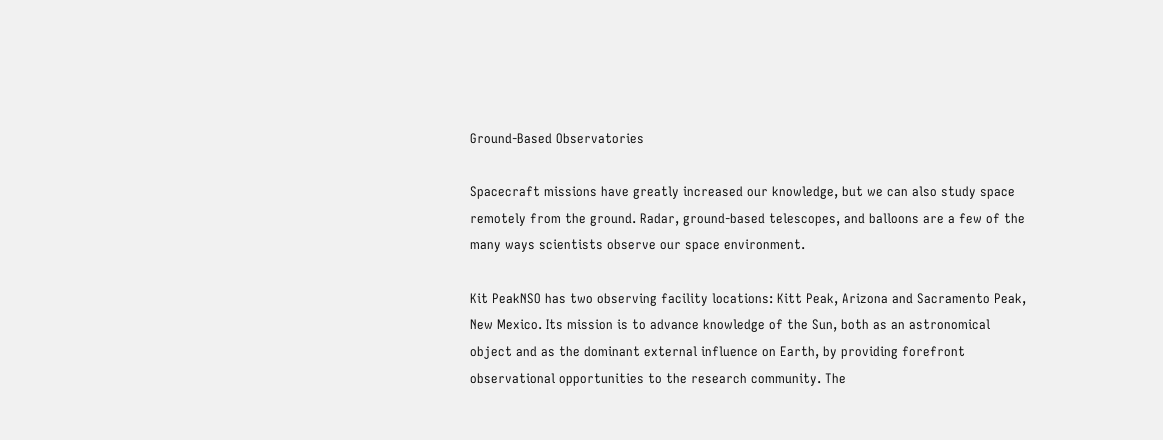Ground-Based Observatories

Spacecraft missions have greatly increased our knowledge, but we can also study space remotely from the ground. Radar, ground-based telescopes, and balloons are a few of the many ways scientists observe our space environment.

Kit PeakNSO has two observing facility locations: Kitt Peak, Arizona and Sacramento Peak, New Mexico. Its mission is to advance knowledge of the Sun, both as an astronomical object and as the dominant external influence on Earth, by providing forefront observational opportunities to the research community. The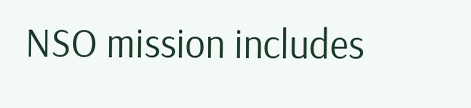NSO mission includes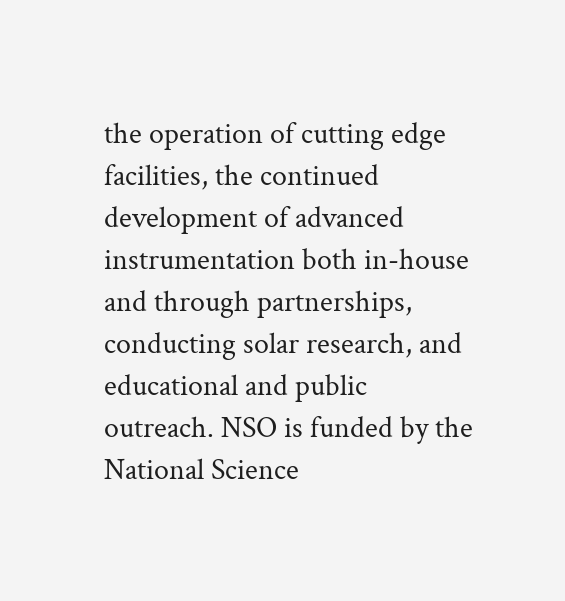the operation of cutting edge facilities, the continued development of advanced instrumentation both in-house and through partnerships, conducting solar research, and educational and public outreach. NSO is funded by the National Science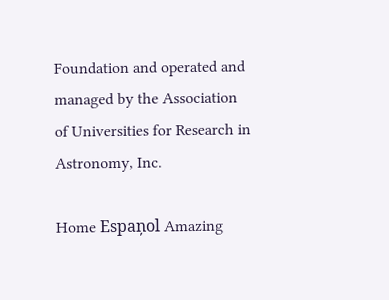Foundation and operated and managed by the Association of Universities for Research in Astronomy, Inc.

Home Espaņol Amazing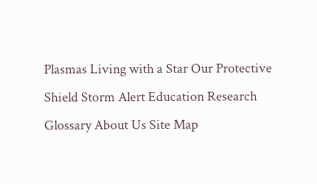Plasmas Living with a Star Our Protective Shield Storm Alert Education Research Glossary About Us Site Map